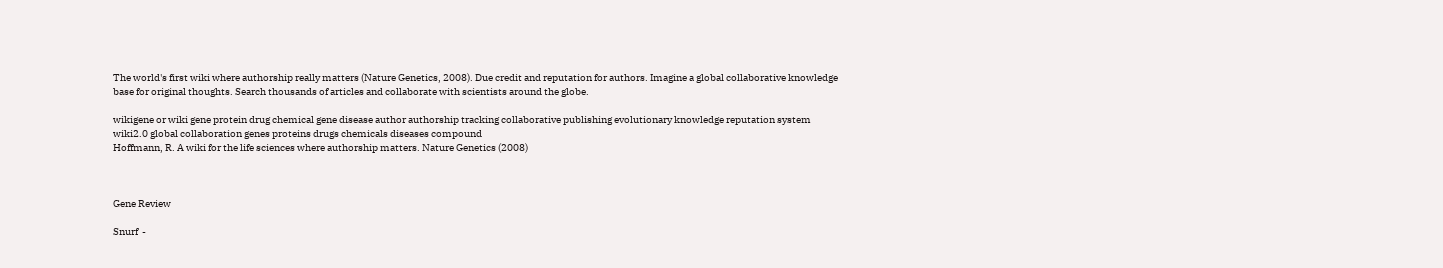The world's first wiki where authorship really matters (Nature Genetics, 2008). Due credit and reputation for authors. Imagine a global collaborative knowledge base for original thoughts. Search thousands of articles and collaborate with scientists around the globe.

wikigene or wiki gene protein drug chemical gene disease author authorship tracking collaborative publishing evolutionary knowledge reputation system wiki2.0 global collaboration genes proteins drugs chemicals diseases compound
Hoffmann, R. A wiki for the life sciences where authorship matters. Nature Genetics (2008)



Gene Review

Snurf  -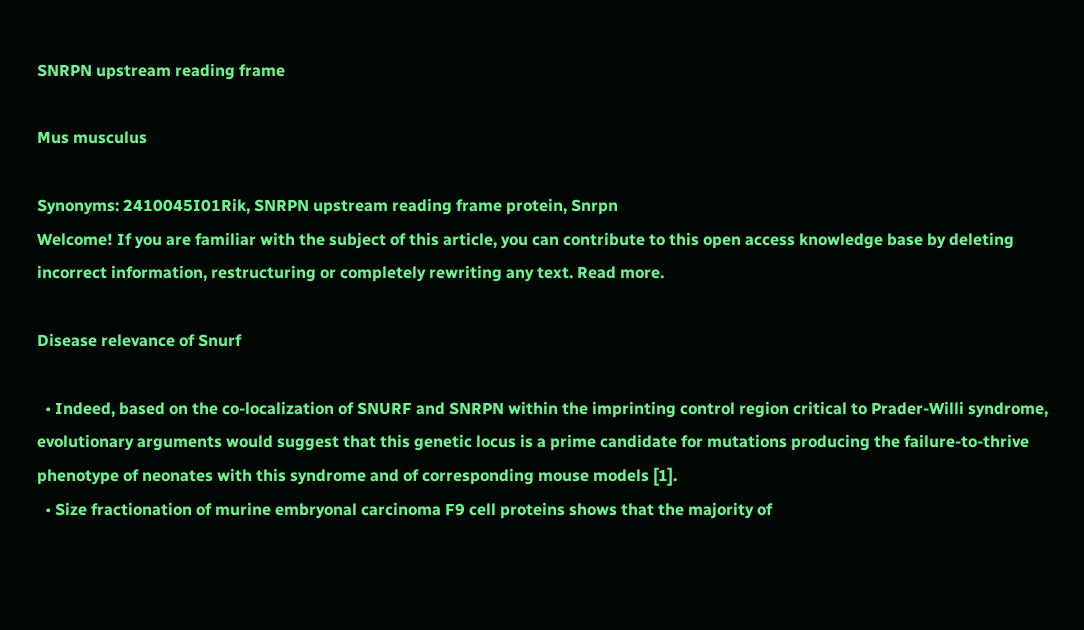SNRPN upstream reading frame

Mus musculus

Synonyms: 2410045I01Rik, SNRPN upstream reading frame protein, Snrpn
Welcome! If you are familiar with the subject of this article, you can contribute to this open access knowledge base by deleting incorrect information, restructuring or completely rewriting any text. Read more.

Disease relevance of Snurf

  • Indeed, based on the co-localization of SNURF and SNRPN within the imprinting control region critical to Prader-Willi syndrome, evolutionary arguments would suggest that this genetic locus is a prime candidate for mutations producing the failure-to-thrive phenotype of neonates with this syndrome and of corresponding mouse models [1].
  • Size fractionation of murine embryonal carcinoma F9 cell proteins shows that the majority of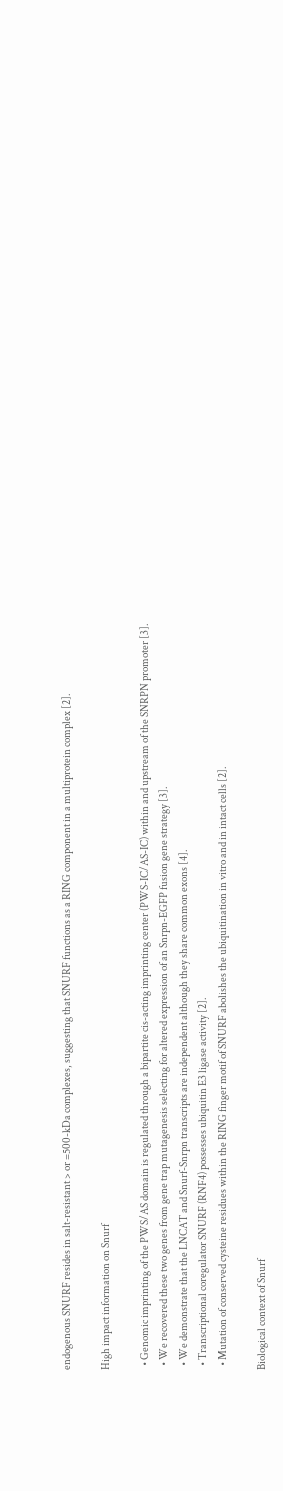endogenous SNURF resides in salt-resistant > or =500-kDa complexes, suggesting that SNURF functions as a RING component in a multiprotein complex [2].

High impact information on Snurf

  • Genomic imprinting of the PWS/AS domain is regulated through a bipartite cis-acting imprinting center (PWS-IC/AS-IC) within and upstream of the SNRPN promoter [3].
  • We recovered these two genes from gene trap mutagenesis selecting for altered expression of an Snrpn-EGFP fusion gene strategy [3].
  • We demonstrate that the LNCAT and Snurf-Snrpn transcripts are independent although they share common exons [4].
  • Transcriptional coregulator SNURF (RNF4) possesses ubiquitin E3 ligase activity [2].
  • Mutation of conserved cysteine residues within the RING finger motif of SNURF abolishes the ubiquitination in vitro and in intact cells [2].

Biological context of Snurf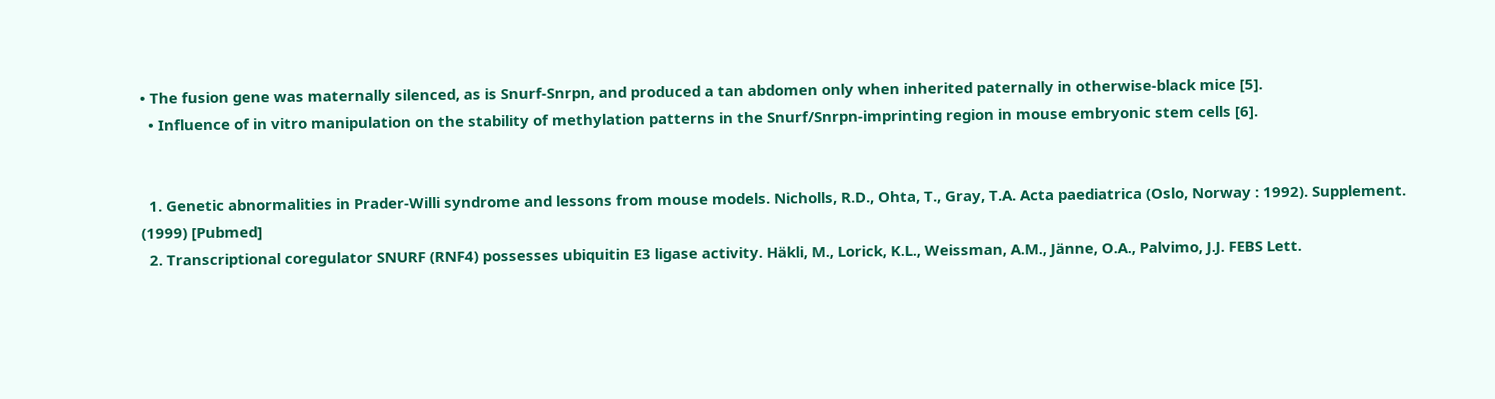• The fusion gene was maternally silenced, as is Snurf-Snrpn, and produced a tan abdomen only when inherited paternally in otherwise-black mice [5].
  • Influence of in vitro manipulation on the stability of methylation patterns in the Snurf/Snrpn-imprinting region in mouse embryonic stem cells [6].


  1. Genetic abnormalities in Prader-Willi syndrome and lessons from mouse models. Nicholls, R.D., Ohta, T., Gray, T.A. Acta paediatrica (Oslo, Norway : 1992). Supplement. (1999) [Pubmed]
  2. Transcriptional coregulator SNURF (RNF4) possesses ubiquitin E3 ligase activity. Häkli, M., Lorick, K.L., Weissman, A.M., Jänne, O.A., Palvimo, J.J. FEBS Lett.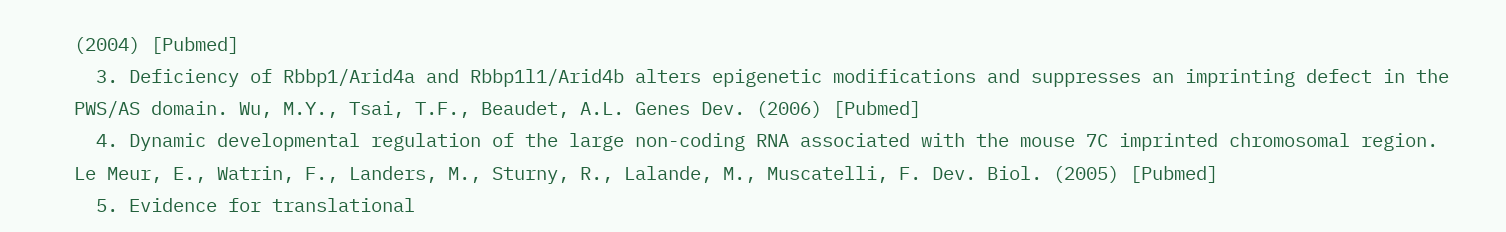(2004) [Pubmed]
  3. Deficiency of Rbbp1/Arid4a and Rbbp1l1/Arid4b alters epigenetic modifications and suppresses an imprinting defect in the PWS/AS domain. Wu, M.Y., Tsai, T.F., Beaudet, A.L. Genes Dev. (2006) [Pubmed]
  4. Dynamic developmental regulation of the large non-coding RNA associated with the mouse 7C imprinted chromosomal region. Le Meur, E., Watrin, F., Landers, M., Sturny, R., Lalande, M., Muscatelli, F. Dev. Biol. (2005) [Pubmed]
  5. Evidence for translational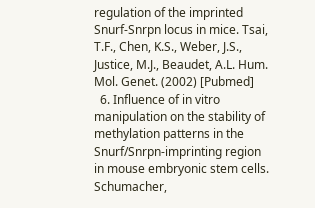regulation of the imprinted Snurf-Snrpn locus in mice. Tsai, T.F., Chen, K.S., Weber, J.S., Justice, M.J., Beaudet, A.L. Hum. Mol. Genet. (2002) [Pubmed]
  6. Influence of in vitro manipulation on the stability of methylation patterns in the Snurf/Snrpn-imprinting region in mouse embryonic stem cells. Schumacher,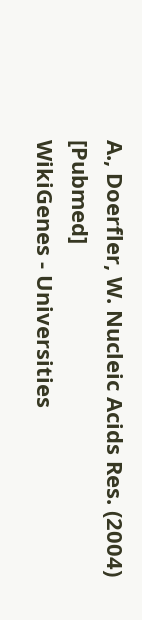A., Doerfler, W. Nucleic Acids Res. (2004) [Pubmed]
WikiGenes - Universities